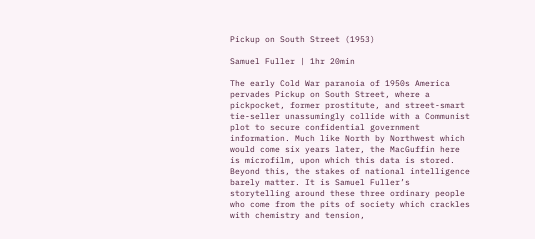Pickup on South Street (1953)

Samuel Fuller | 1hr 20min

The early Cold War paranoia of 1950s America pervades Pickup on South Street, where a pickpocket, former prostitute, and street-smart tie-seller unassumingly collide with a Communist plot to secure confidential government information. Much like North by Northwest which would come six years later, the MacGuffin here is microfilm, upon which this data is stored. Beyond this, the stakes of national intelligence barely matter. It is Samuel Fuller’s storytelling around these three ordinary people who come from the pits of society which crackles with chemistry and tension,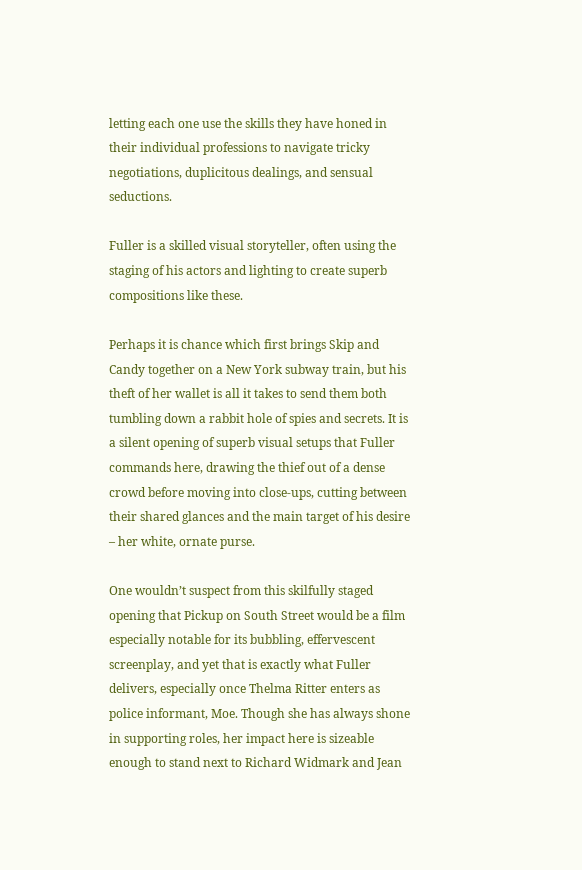letting each one use the skills they have honed in their individual professions to navigate tricky negotiations, duplicitous dealings, and sensual seductions.

Fuller is a skilled visual storyteller, often using the staging of his actors and lighting to create superb compositions like these.

Perhaps it is chance which first brings Skip and Candy together on a New York subway train, but his theft of her wallet is all it takes to send them both tumbling down a rabbit hole of spies and secrets. It is a silent opening of superb visual setups that Fuller commands here, drawing the thief out of a dense crowd before moving into close-ups, cutting between their shared glances and the main target of his desire – her white, ornate purse.

One wouldn’t suspect from this skilfully staged opening that Pickup on South Street would be a film especially notable for its bubbling, effervescent screenplay, and yet that is exactly what Fuller delivers, especially once Thelma Ritter enters as police informant, Moe. Though she has always shone in supporting roles, her impact here is sizeable enough to stand next to Richard Widmark and Jean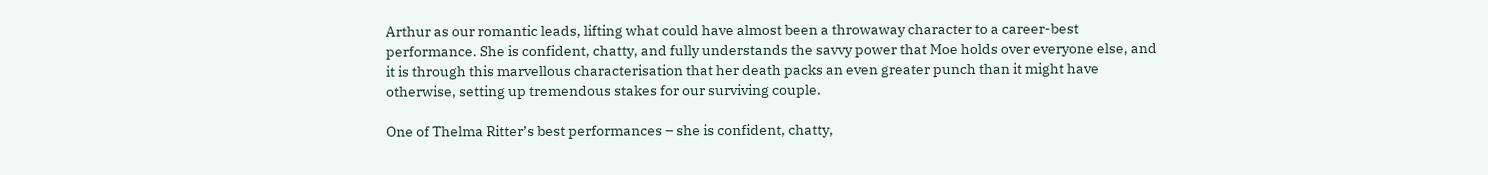Arthur as our romantic leads, lifting what could have almost been a throwaway character to a career-best performance. She is confident, chatty, and fully understands the savvy power that Moe holds over everyone else, and it is through this marvellous characterisation that her death packs an even greater punch than it might have otherwise, setting up tremendous stakes for our surviving couple.

One of Thelma Ritter’s best performances – she is confident, chatty,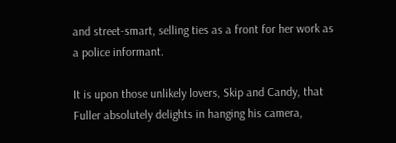and street-smart, selling ties as a front for her work as a police informant.

It is upon those unlikely lovers, Skip and Candy, that Fuller absolutely delights in hanging his camera,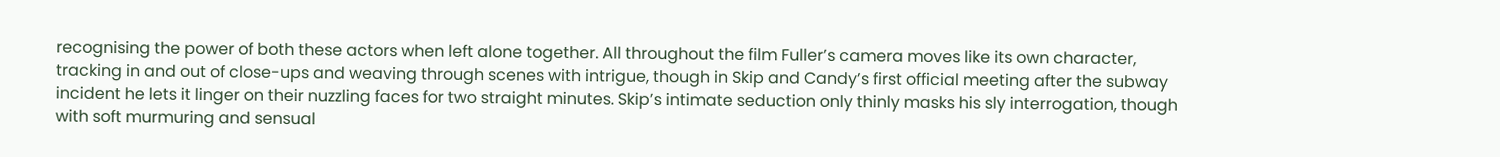recognising the power of both these actors when left alone together. All throughout the film Fuller’s camera moves like its own character, tracking in and out of close-ups and weaving through scenes with intrigue, though in Skip and Candy’s first official meeting after the subway incident he lets it linger on their nuzzling faces for two straight minutes. Skip’s intimate seduction only thinly masks his sly interrogation, though with soft murmuring and sensual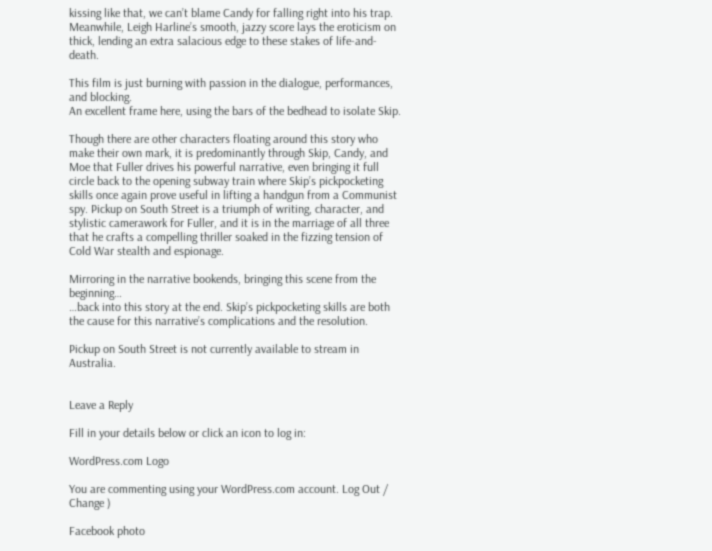kissing like that, we can’t blame Candy for falling right into his trap. Meanwhile, Leigh Harline’s smooth, jazzy score lays the eroticism on thick, lending an extra salacious edge to these stakes of life-and-death.

This film is just burning with passion in the dialogue, performances, and blocking.
An excellent frame here, using the bars of the bedhead to isolate Skip.

Though there are other characters floating around this story who make their own mark, it is predominantly through Skip, Candy, and Moe that Fuller drives his powerful narrative, even bringing it full circle back to the opening subway train where Skip’s pickpocketing skills once again prove useful in lifting a handgun from a Communist spy. Pickup on South Street is a triumph of writing, character, and stylistic camerawork for Fuller, and it is in the marriage of all three that he crafts a compelling thriller soaked in the fizzing tension of Cold War stealth and espionage.

Mirroring in the narrative bookends, bringing this scene from the beginning…
…back into this story at the end. Skip’s pickpocketing skills are both the cause for this narrative’s complications and the resolution.

Pickup on South Street is not currently available to stream in Australia.


Leave a Reply

Fill in your details below or click an icon to log in:

WordPress.com Logo

You are commenting using your WordPress.com account. Log Out /  Change )

Facebook photo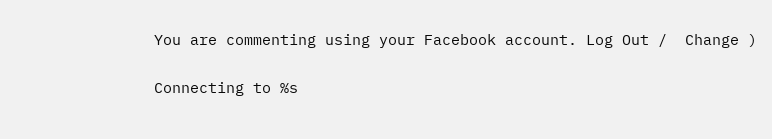You are commenting using your Facebook account. Log Out /  Change )

Connecting to %s